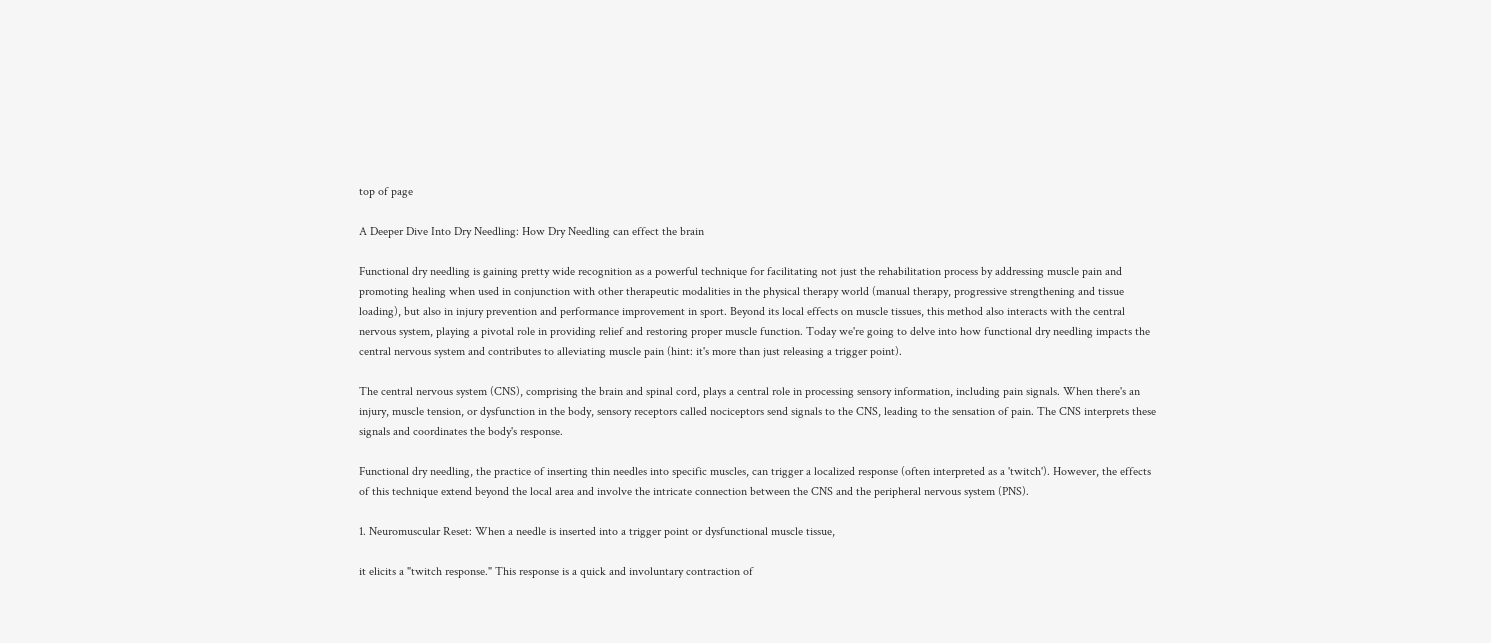top of page

A Deeper Dive Into Dry Needling: How Dry Needling can effect the brain

Functional dry needling is gaining pretty wide recognition as a powerful technique for facilitating not just the rehabilitation process by addressing muscle pain and promoting healing when used in conjunction with other therapeutic modalities in the physical therapy world (manual therapy, progressive strengthening and tissue loading), but also in injury prevention and performance improvement in sport. Beyond its local effects on muscle tissues, this method also interacts with the central nervous system, playing a pivotal role in providing relief and restoring proper muscle function. Today we're going to delve into how functional dry needling impacts the central nervous system and contributes to alleviating muscle pain (hint: it's more than just releasing a trigger point).

The central nervous system (CNS), comprising the brain and spinal cord, plays a central role in processing sensory information, including pain signals. When there's an injury, muscle tension, or dysfunction in the body, sensory receptors called nociceptors send signals to the CNS, leading to the sensation of pain. The CNS interprets these signals and coordinates the body's response.

Functional dry needling, the practice of inserting thin needles into specific muscles, can trigger a localized response (often interpreted as a 'twitch'). However, the effects of this technique extend beyond the local area and involve the intricate connection between the CNS and the peripheral nervous system (PNS).

1. Neuromuscular Reset: When a needle is inserted into a trigger point or dysfunctional muscle tissue,

it elicits a "twitch response." This response is a quick and involuntary contraction of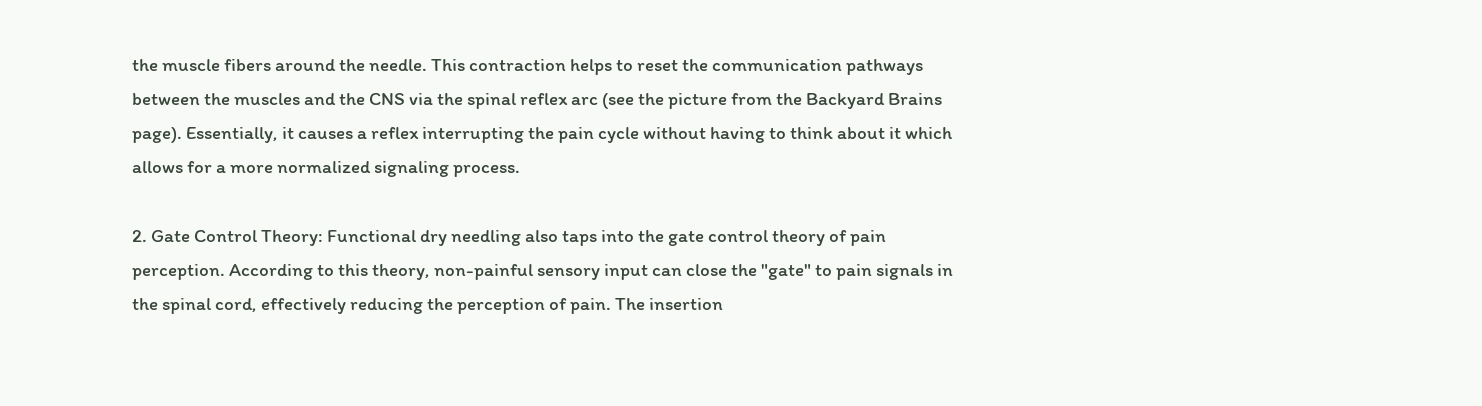the muscle fibers around the needle. This contraction helps to reset the communication pathways between the muscles and the CNS via the spinal reflex arc (see the picture from the Backyard Brains page). Essentially, it causes a reflex interrupting the pain cycle without having to think about it which allows for a more normalized signaling process.

2. Gate Control Theory: Functional dry needling also taps into the gate control theory of pain perception. According to this theory, non-painful sensory input can close the "gate" to pain signals in the spinal cord, effectively reducing the perception of pain. The insertion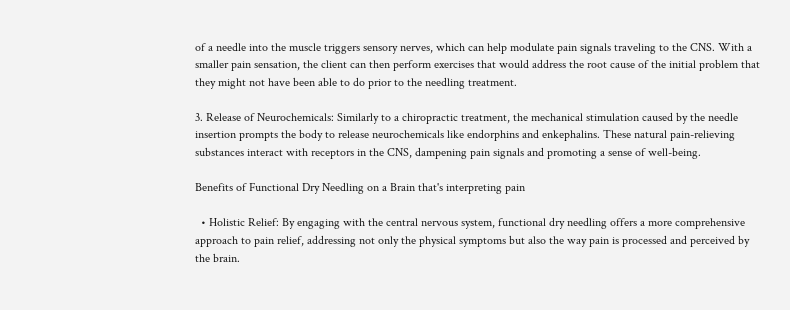of a needle into the muscle triggers sensory nerves, which can help modulate pain signals traveling to the CNS. With a smaller pain sensation, the client can then perform exercises that would address the root cause of the initial problem that they might not have been able to do prior to the needling treatment.

3. Release of Neurochemicals: Similarly to a chiropractic treatment, the mechanical stimulation caused by the needle insertion prompts the body to release neurochemicals like endorphins and enkephalins. These natural pain-relieving substances interact with receptors in the CNS, dampening pain signals and promoting a sense of well-being.

Benefits of Functional Dry Needling on a Brain that's interpreting pain

  • Holistic Relief: By engaging with the central nervous system, functional dry needling offers a more comprehensive approach to pain relief, addressing not only the physical symptoms but also the way pain is processed and perceived by the brain.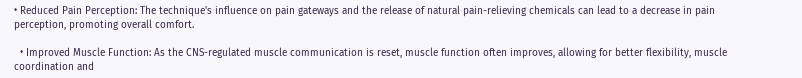• Reduced Pain Perception: The technique's influence on pain gateways and the release of natural pain-relieving chemicals can lead to a decrease in pain perception, promoting overall comfort.

  • Improved Muscle Function: As the CNS-regulated muscle communication is reset, muscle function often improves, allowing for better flexibility, muscle coordination and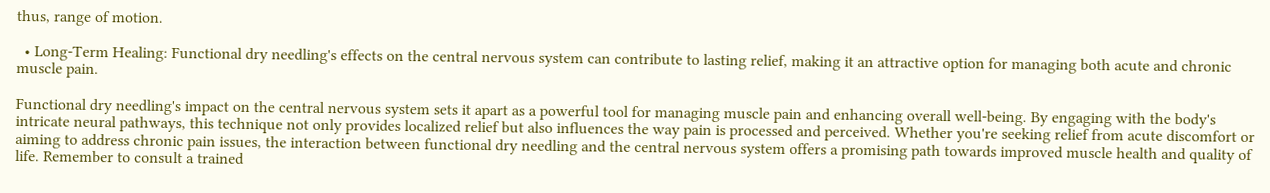thus, range of motion.

  • Long-Term Healing: Functional dry needling's effects on the central nervous system can contribute to lasting relief, making it an attractive option for managing both acute and chronic muscle pain.

Functional dry needling's impact on the central nervous system sets it apart as a powerful tool for managing muscle pain and enhancing overall well-being. By engaging with the body's intricate neural pathways, this technique not only provides localized relief but also influences the way pain is processed and perceived. Whether you're seeking relief from acute discomfort or aiming to address chronic pain issues, the interaction between functional dry needling and the central nervous system offers a promising path towards improved muscle health and quality of life. Remember to consult a trained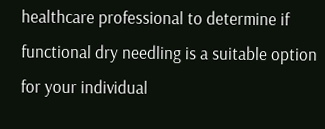healthcare professional to determine if functional dry needling is a suitable option for your individual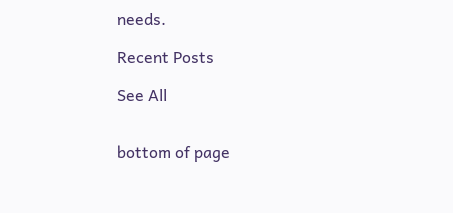needs.

Recent Posts

See All


bottom of page